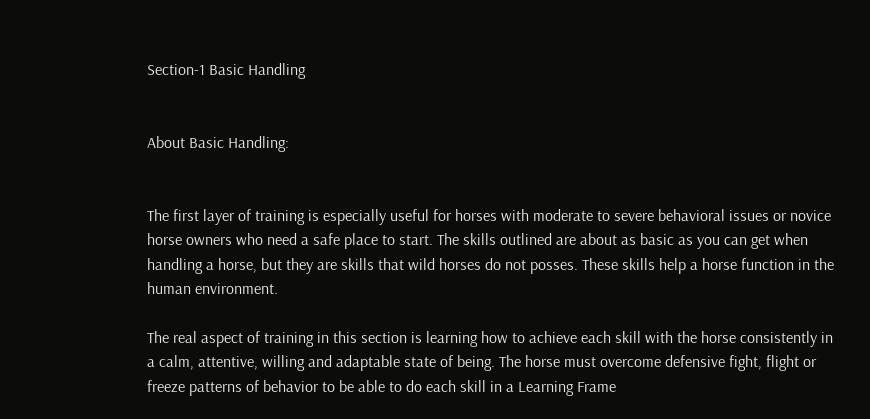Section-1 Basic Handling


About Basic Handling:


The first layer of training is especially useful for horses with moderate to severe behavioral issues or novice horse owners who need a safe place to start. The skills outlined are about as basic as you can get when handling a horse, but they are skills that wild horses do not posses. These skills help a horse function in the human environment.

The real aspect of training in this section is learning how to achieve each skill with the horse consistently in a calm, attentive, willing and adaptable state of being. The horse must overcome defensive fight, flight or freeze patterns of behavior to be able to do each skill in a Learning Frame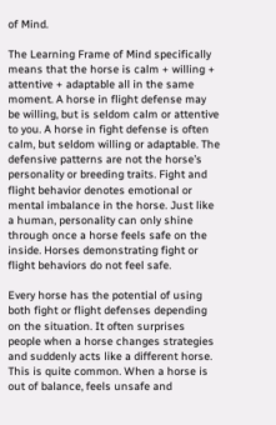of Mind.

The Learning Frame of Mind specifically means that the horse is calm + willing + attentive + adaptable all in the same moment. A horse in flight defense may be willing, but is seldom calm or attentive to you. A horse in fight defense is often calm, but seldom willing or adaptable. The defensive patterns are not the horse’s personality or breeding traits. Fight and flight behavior denotes emotional or mental imbalance in the horse. Just like a human, personality can only shine through once a horse feels safe on the inside. Horses demonstrating fight or flight behaviors do not feel safe.

Every horse has the potential of using both fight or flight defenses depending on the situation. It often surprises people when a horse changes strategies and suddenly acts like a different horse.  This is quite common. When a horse is out of balance, feels unsafe and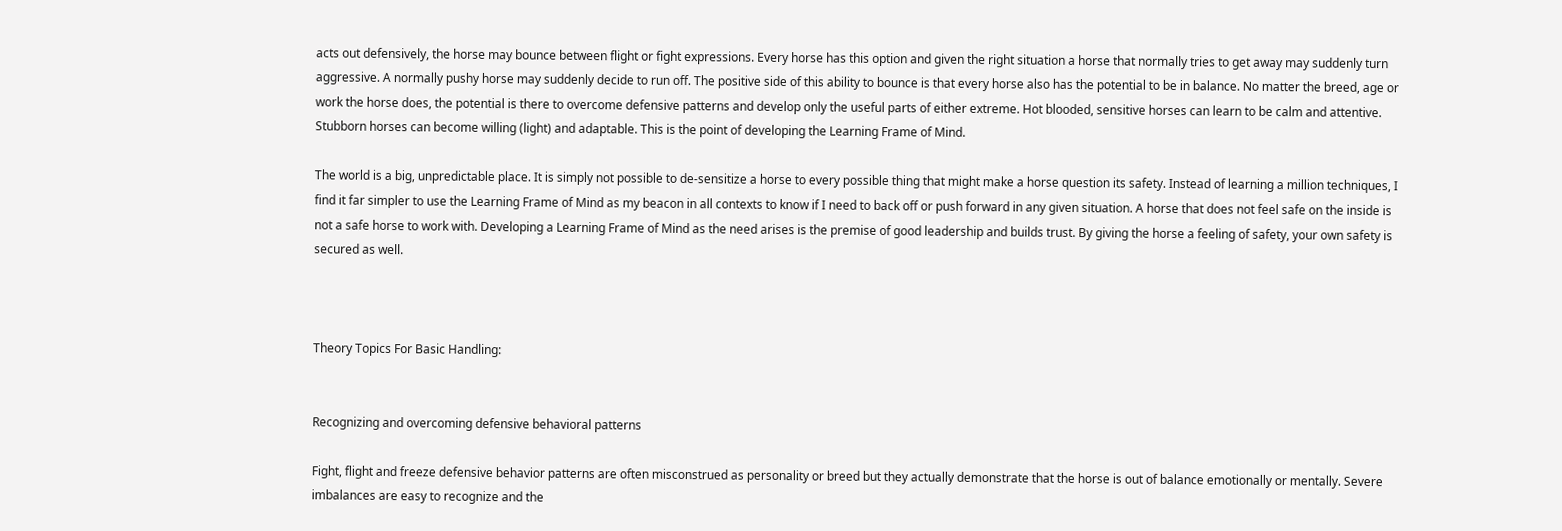acts out defensively, the horse may bounce between flight or fight expressions. Every horse has this option and given the right situation a horse that normally tries to get away may suddenly turn aggressive. A normally pushy horse may suddenly decide to run off. The positive side of this ability to bounce is that every horse also has the potential to be in balance. No matter the breed, age or work the horse does, the potential is there to overcome defensive patterns and develop only the useful parts of either extreme. Hot blooded, sensitive horses can learn to be calm and attentive. Stubborn horses can become willing (light) and adaptable. This is the point of developing the Learning Frame of Mind.

The world is a big, unpredictable place. It is simply not possible to de-sensitize a horse to every possible thing that might make a horse question its safety. Instead of learning a million techniques, I find it far simpler to use the Learning Frame of Mind as my beacon in all contexts to know if I need to back off or push forward in any given situation. A horse that does not feel safe on the inside is not a safe horse to work with. Developing a Learning Frame of Mind as the need arises is the premise of good leadership and builds trust. By giving the horse a feeling of safety, your own safety is secured as well.



Theory Topics For Basic Handling:


Recognizing and overcoming defensive behavioral patterns

Fight, flight and freeze defensive behavior patterns are often misconstrued as personality or breed but they actually demonstrate that the horse is out of balance emotionally or mentally. Severe imbalances are easy to recognize and the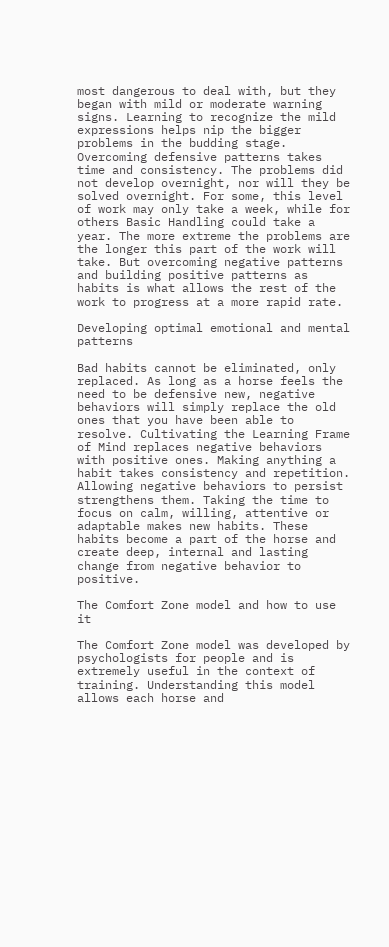most dangerous to deal with, but they began with mild or moderate warning signs. Learning to recognize the mild expressions helps nip the bigger problems in the budding stage.  Overcoming defensive patterns takes time and consistency. The problems did not develop overnight, nor will they be solved overnight. For some, this level of work may only take a week, while for others Basic Handling could take a year. The more extreme the problems are the longer this part of the work will take. But overcoming negative patterns and building positive patterns as habits is what allows the rest of the work to progress at a more rapid rate.

Developing optimal emotional and mental patterns

Bad habits cannot be eliminated, only replaced. As long as a horse feels the need to be defensive new, negative behaviors will simply replace the old ones that you have been able to resolve. Cultivating the Learning Frame of Mind replaces negative behaviors with positive ones. Making anything a habit takes consistency and repetition. Allowing negative behaviors to persist strengthens them. Taking the time to focus on calm, willing, attentive or adaptable makes new habits. These habits become a part of the horse and create deep, internal and lasting change from negative behavior to positive.

The Comfort Zone model and how to use it

The Comfort Zone model was developed by psychologists for people and is extremely useful in the context of training. Understanding this model allows each horse and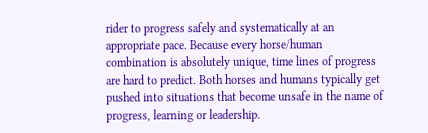rider to progress safely and systematically at an appropriate pace. Because every horse/human combination is absolutely unique, time lines of progress are hard to predict. Both horses and humans typically get pushed into situations that become unsafe in the name of progress, learning or leadership.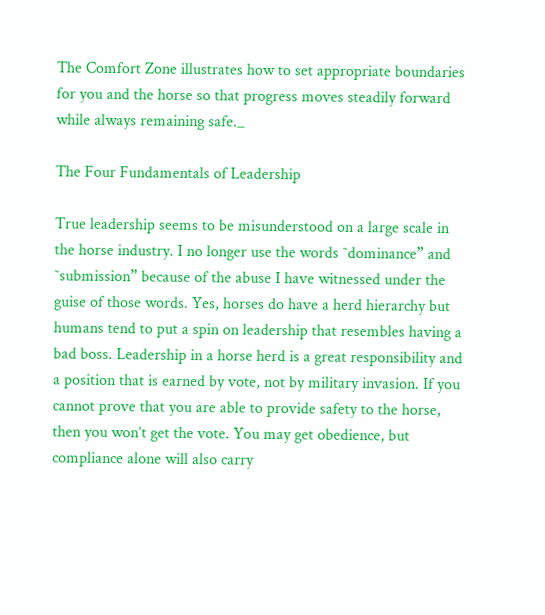The Comfort Zone illustrates how to set appropriate boundaries for you and the horse so that progress moves steadily forward while always remaining safe._

The Four Fundamentals of Leadership

True leadership seems to be misunderstood on a large scale in the horse industry. I no longer use the words ˜dominance” and ˜submission” because of the abuse I have witnessed under the guise of those words. Yes, horses do have a herd hierarchy but humans tend to put a spin on leadership that resembles having a bad boss. Leadership in a horse herd is a great responsibility and a position that is earned by vote, not by military invasion. If you cannot prove that you are able to provide safety to the horse, then you won’t get the vote. You may get obedience, but compliance alone will also carry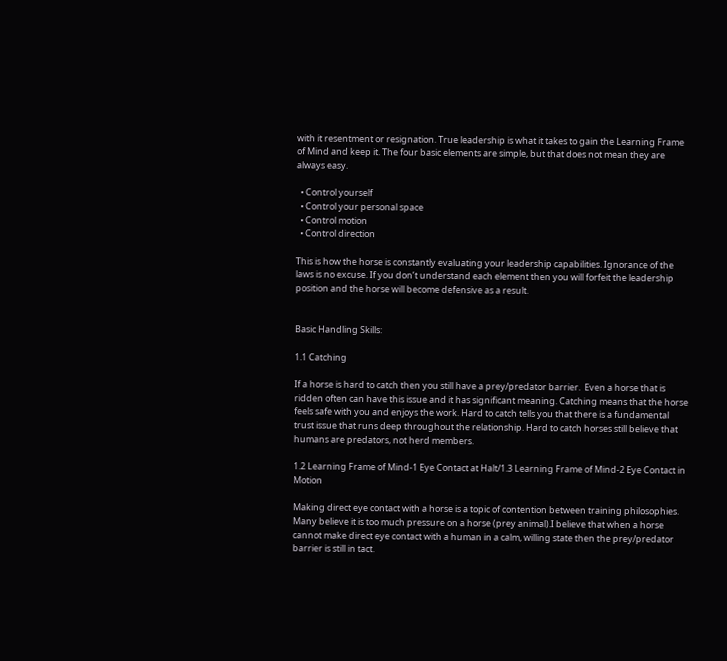with it resentment or resignation. True leadership is what it takes to gain the Learning Frame of Mind and keep it. The four basic elements are simple, but that does not mean they are always easy.

  • Control yourself
  • Control your personal space
  • Control motion
  • Control direction

This is how the horse is constantly evaluating your leadership capabilities. Ignorance of the laws is no excuse. If you don’t understand each element then you will forfeit the leadership position and the horse will become defensive as a result.


Basic Handling Skills:

1.1 Catching

If a horse is hard to catch then you still have a prey/predator barrier.  Even a horse that is ridden often can have this issue and it has significant meaning. Catching means that the horse feels safe with you and enjoys the work. Hard to catch tells you that there is a fundamental trust issue that runs deep throughout the relationship. Hard to catch horses still believe that humans are predators, not herd members.

1.2 Learning Frame of Mind-1 Eye Contact at Halt/1.3 Learning Frame of Mind-2 Eye Contact in Motion

Making direct eye contact with a horse is a topic of contention between training philosophies. Many believe it is too much pressure on a horse (prey animal).I believe that when a horse cannot make direct eye contact with a human in a calm, willing state then the prey/predator barrier is still in tact.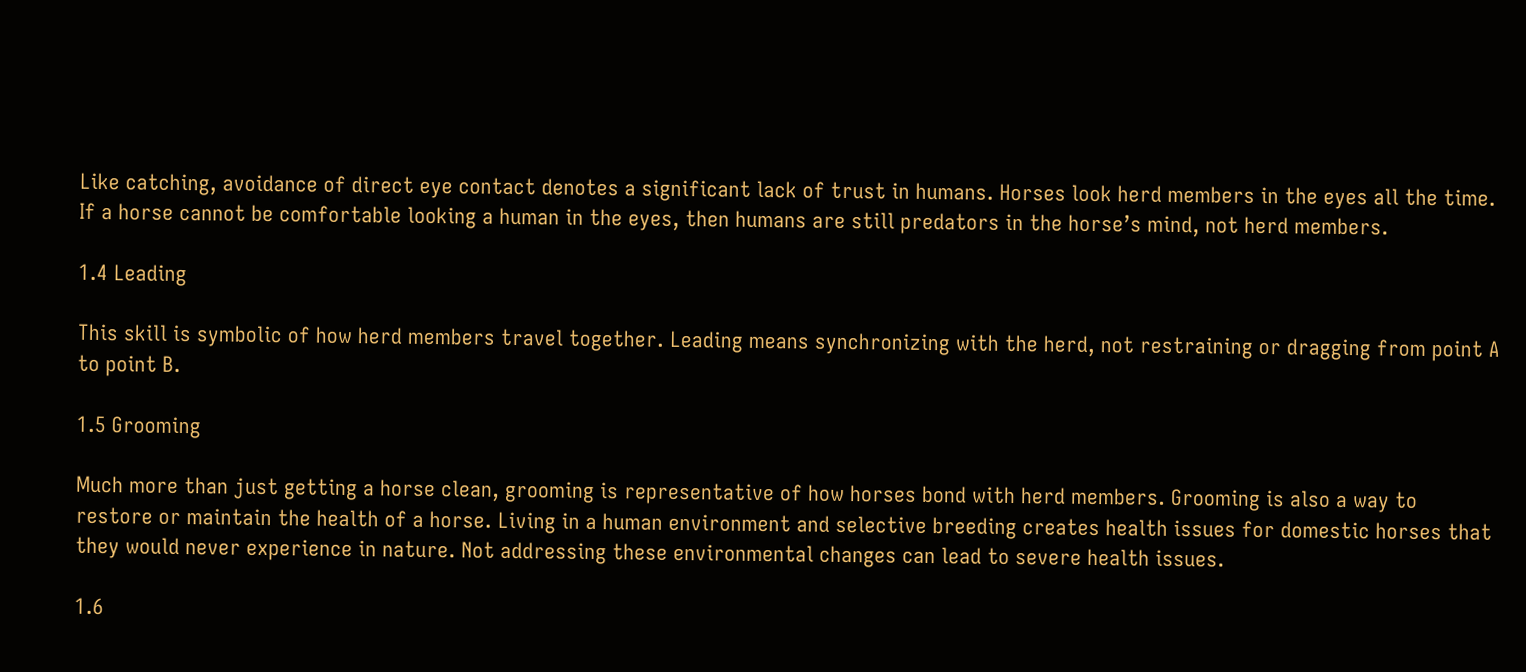Like catching, avoidance of direct eye contact denotes a significant lack of trust in humans. Horses look herd members in the eyes all the time. If a horse cannot be comfortable looking a human in the eyes, then humans are still predators in the horse’s mind, not herd members.

1.4 Leading

This skill is symbolic of how herd members travel together. Leading means synchronizing with the herd, not restraining or dragging from point A to point B.

1.5 Grooming

Much more than just getting a horse clean, grooming is representative of how horses bond with herd members. Grooming is also a way to restore or maintain the health of a horse. Living in a human environment and selective breeding creates health issues for domestic horses that they would never experience in nature. Not addressing these environmental changes can lead to severe health issues.

1.6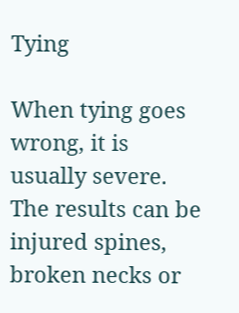Tying

When tying goes wrong, it is usually severe. The results can be injured spines, broken necks or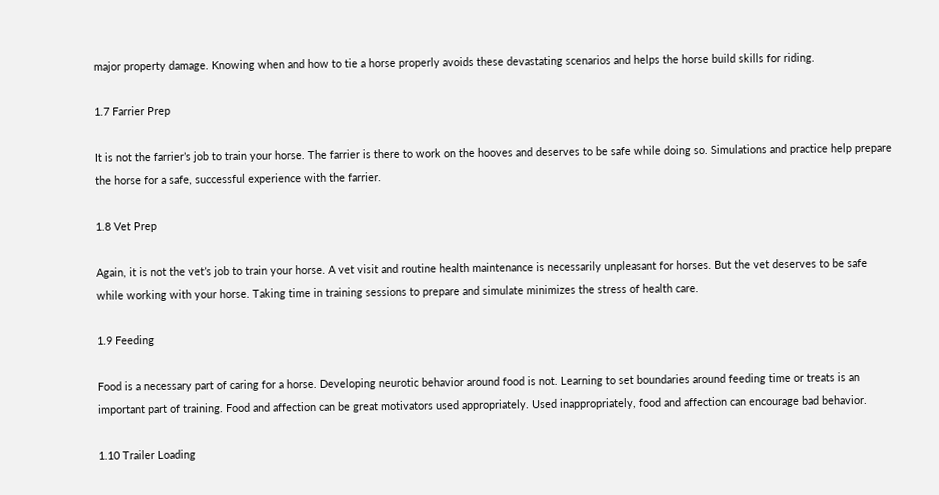major property damage. Knowing when and how to tie a horse properly avoids these devastating scenarios and helps the horse build skills for riding.

1.7 Farrier Prep

It is not the farrier’s job to train your horse. The farrier is there to work on the hooves and deserves to be safe while doing so. Simulations and practice help prepare the horse for a safe, successful experience with the farrier.

1.8 Vet Prep

Again, it is not the vet’s job to train your horse. A vet visit and routine health maintenance is necessarily unpleasant for horses. But the vet deserves to be safe while working with your horse. Taking time in training sessions to prepare and simulate minimizes the stress of health care.

1.9 Feeding

Food is a necessary part of caring for a horse. Developing neurotic behavior around food is not. Learning to set boundaries around feeding time or treats is an important part of training. Food and affection can be great motivators used appropriately. Used inappropriately, food and affection can encourage bad behavior.

1.10 Trailer Loading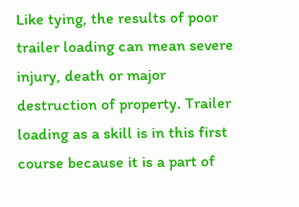Like tying, the results of poor trailer loading can mean severe injury, death or major destruction of property. Trailer loading as a skill is in this first course because it is a part of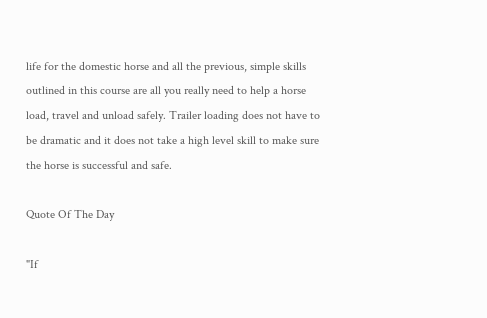life for the domestic horse and all the previous, simple skills outlined in this course are all you really need to help a horse load, travel and unload safely. Trailer loading does not have to be dramatic and it does not take a high level skill to make sure the horse is successful and safe.

Quote Of The Day

"If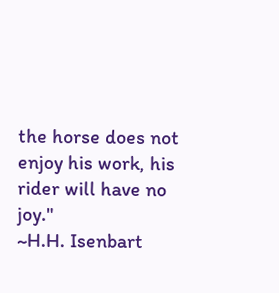the horse does not enjoy his work, his rider will have no joy."
~H.H. Isenbart